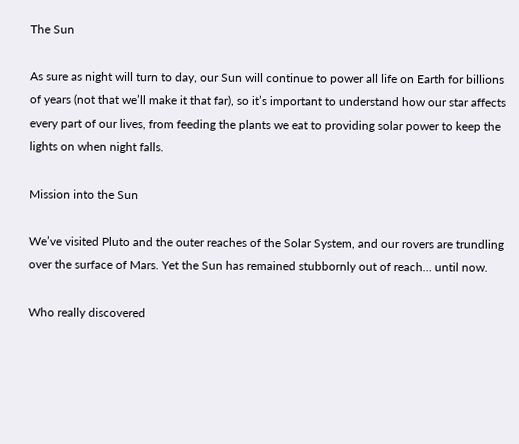The Sun

As sure as night will turn to day, our Sun will continue to power all life on Earth for billions of years (not that we’ll make it that far), so it’s important to understand how our star affects every part of our lives, from feeding the plants we eat to providing solar power to keep the lights on when night falls.

Mission into the Sun

We’ve visited Pluto and the outer reaches of the Solar System, and our rovers are trundling over the surface of Mars. Yet the Sun has remained stubbornly out of reach… until now.

Who really discovered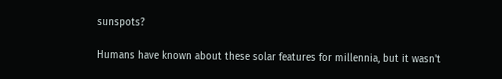sunspots?

Humans have known about these solar features for millennia, but it wasn't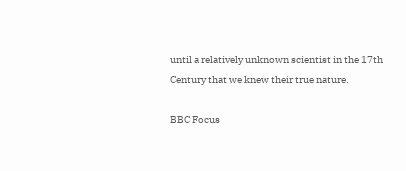until a relatively unknown scientist in the 17th Century that we knew their true nature.

BBC Focus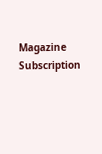Magazine Subscription